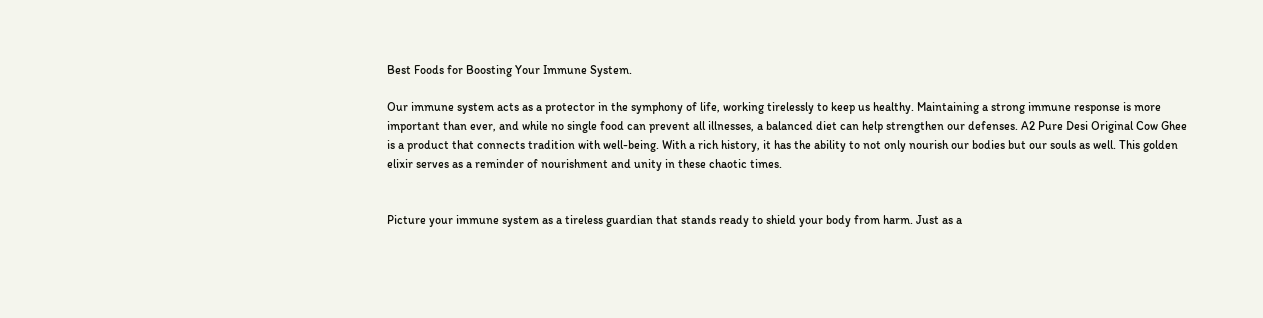Best Foods for Boosting Your Immune System.

Our immune system acts as a protector in the symphony of life, working tirelessly to keep us healthy. Maintaining a strong immune response is more important than ever, and while no single food can prevent all illnesses, a balanced diet can help strengthen our defenses. A2 Pure Desi Original Cow Ghee is a product that connects tradition with well-being. With a rich history, it has the ability to not only nourish our bodies but our souls as well. This golden elixir serves as a reminder of nourishment and unity in these chaotic times.


Picture your immune system as a tireless guardian that stands ready to shield your body from harm. Just as a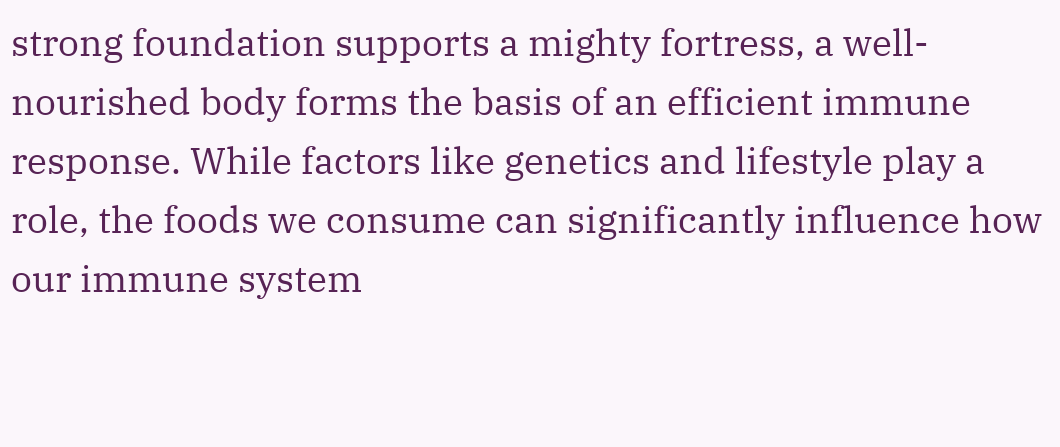strong foundation supports a mighty fortress, a well-nourished body forms the basis of an efficient immune response. While factors like genetics and lifestyle play a role, the foods we consume can significantly influence how our immune system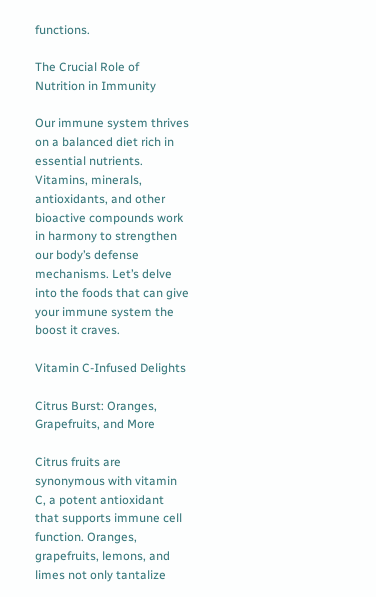functions.

The Crucial Role of Nutrition in Immunity

Our immune system thrives on a balanced diet rich in essential nutrients. Vitamins, minerals, antioxidants, and other bioactive compounds work in harmony to strengthen our body’s defense mechanisms. Let’s delve into the foods that can give your immune system the boost it craves.

Vitamin C-Infused Delights

Citrus Burst: Oranges, Grapefruits, and More

Citrus fruits are synonymous with vitamin C, a potent antioxidant that supports immune cell function. Oranges, grapefruits, lemons, and limes not only tantalize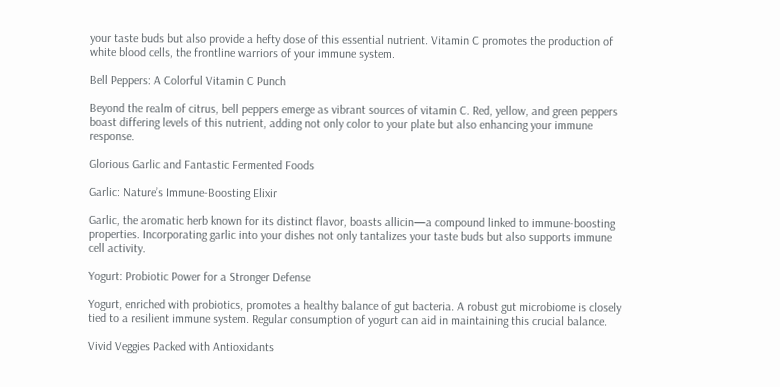your taste buds but also provide a hefty dose of this essential nutrient. Vitamin C promotes the production of white blood cells, the frontline warriors of your immune system.

Bell Peppers: A Colorful Vitamin C Punch

Beyond the realm of citrus, bell peppers emerge as vibrant sources of vitamin C. Red, yellow, and green peppers boast differing levels of this nutrient, adding not only color to your plate but also enhancing your immune response.

Glorious Garlic and Fantastic Fermented Foods

Garlic: Nature’s Immune-Boosting Elixir

Garlic, the aromatic herb known for its distinct flavor, boasts allicin—a compound linked to immune-boosting properties. Incorporating garlic into your dishes not only tantalizes your taste buds but also supports immune cell activity.

Yogurt: Probiotic Power for a Stronger Defense

Yogurt, enriched with probiotics, promotes a healthy balance of gut bacteria. A robust gut microbiome is closely tied to a resilient immune system. Regular consumption of yogurt can aid in maintaining this crucial balance.

Vivid Veggies Packed with Antioxidants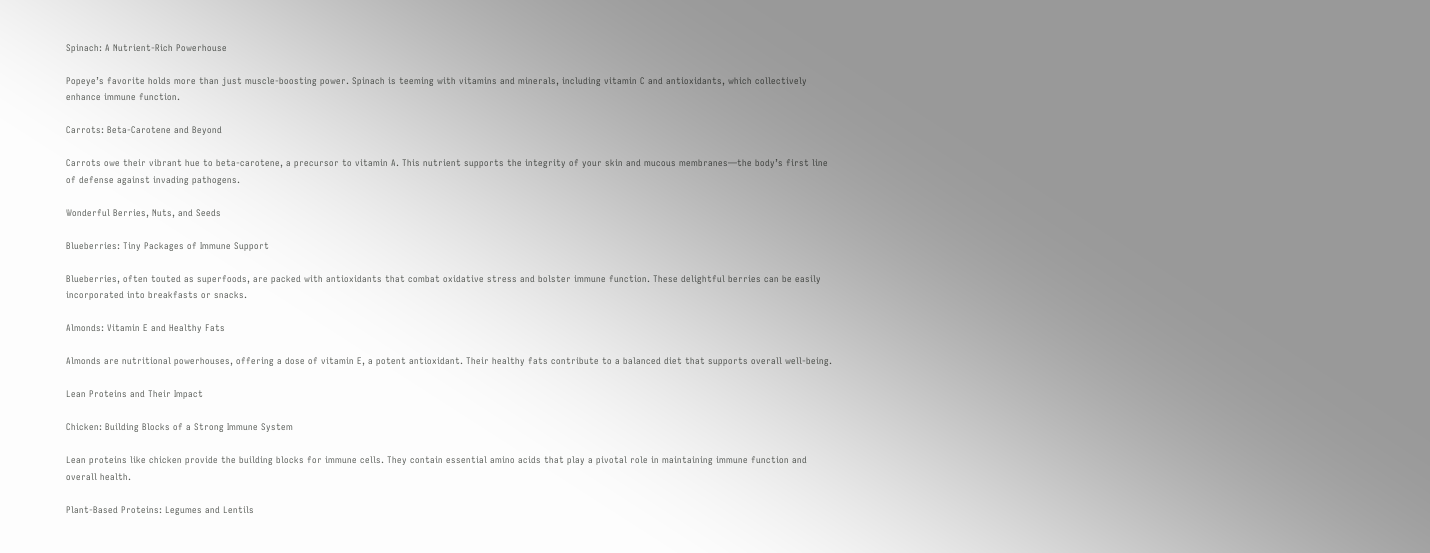Spinach: A Nutrient-Rich Powerhouse

Popeye’s favorite holds more than just muscle-boosting power. Spinach is teeming with vitamins and minerals, including vitamin C and antioxidants, which collectively enhance immune function.

Carrots: Beta-Carotene and Beyond

Carrots owe their vibrant hue to beta-carotene, a precursor to vitamin A. This nutrient supports the integrity of your skin and mucous membranes—the body’s first line of defense against invading pathogens.

Wonderful Berries, Nuts, and Seeds

Blueberries: Tiny Packages of Immune Support

Blueberries, often touted as superfoods, are packed with antioxidants that combat oxidative stress and bolster immune function. These delightful berries can be easily incorporated into breakfasts or snacks.

Almonds: Vitamin E and Healthy Fats

Almonds are nutritional powerhouses, offering a dose of vitamin E, a potent antioxidant. Their healthy fats contribute to a balanced diet that supports overall well-being.

Lean Proteins and Their Impact

Chicken: Building Blocks of a Strong Immune System

Lean proteins like chicken provide the building blocks for immune cells. They contain essential amino acids that play a pivotal role in maintaining immune function and overall health.

Plant-Based Proteins: Legumes and Lentils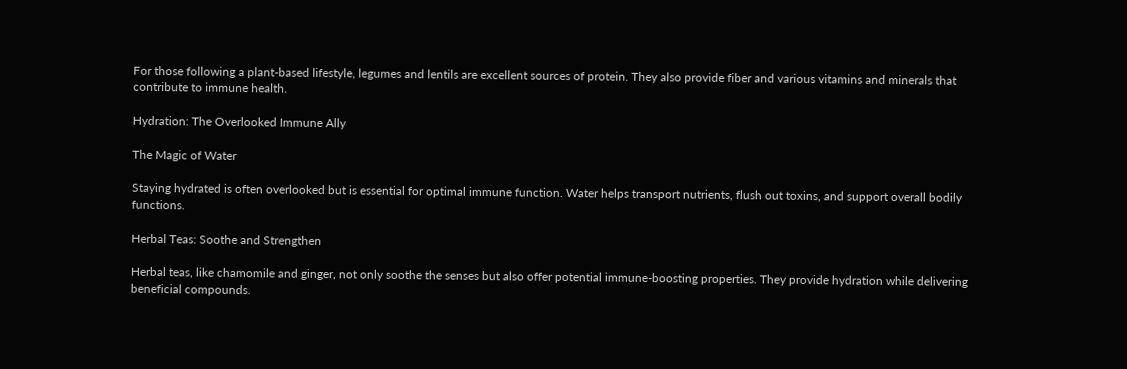For those following a plant-based lifestyle, legumes and lentils are excellent sources of protein. They also provide fiber and various vitamins and minerals that contribute to immune health.

Hydration: The Overlooked Immune Ally

The Magic of Water

Staying hydrated is often overlooked but is essential for optimal immune function. Water helps transport nutrients, flush out toxins, and support overall bodily functions.

Herbal Teas: Soothe and Strengthen

Herbal teas, like chamomile and ginger, not only soothe the senses but also offer potential immune-boosting properties. They provide hydration while delivering beneficial compounds.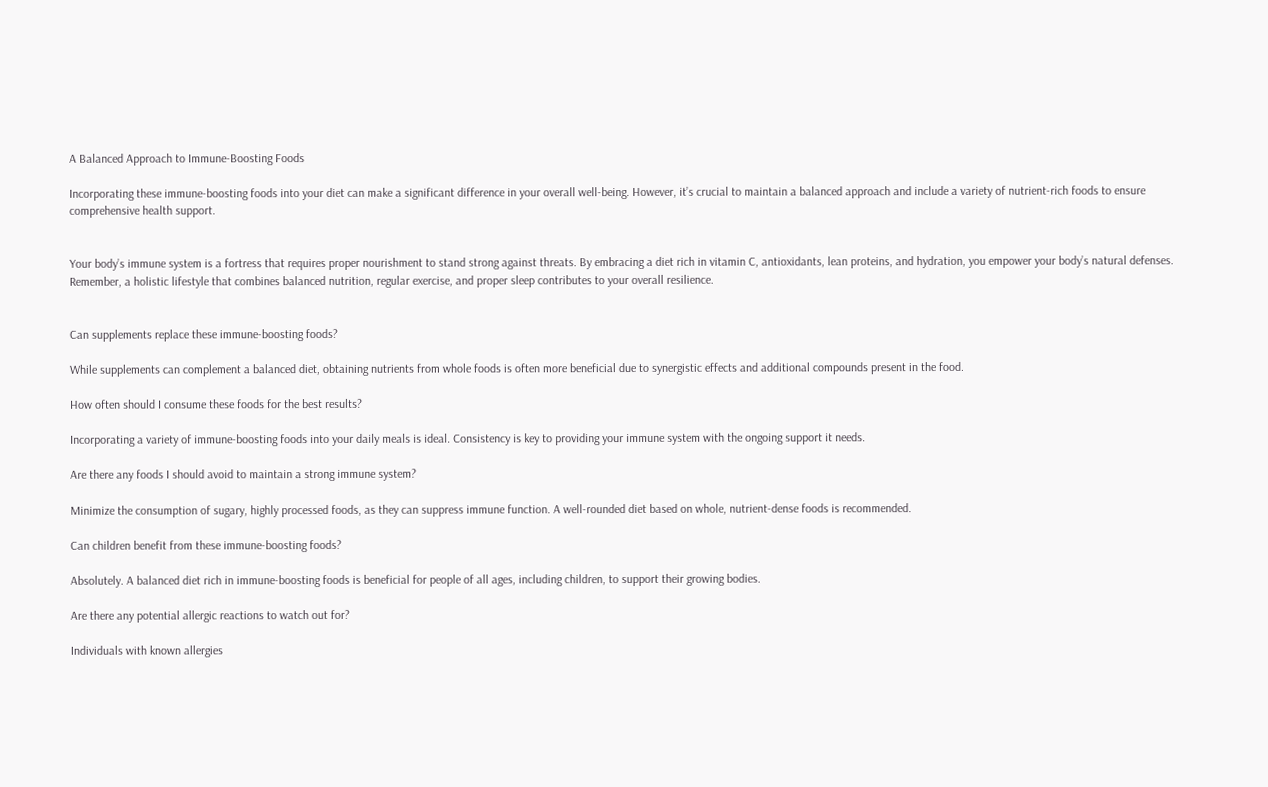A Balanced Approach to Immune-Boosting Foods

Incorporating these immune-boosting foods into your diet can make a significant difference in your overall well-being. However, it’s crucial to maintain a balanced approach and include a variety of nutrient-rich foods to ensure comprehensive health support.


Your body’s immune system is a fortress that requires proper nourishment to stand strong against threats. By embracing a diet rich in vitamin C, antioxidants, lean proteins, and hydration, you empower your body’s natural defenses. Remember, a holistic lifestyle that combines balanced nutrition, regular exercise, and proper sleep contributes to your overall resilience.


Can supplements replace these immune-boosting foods?

While supplements can complement a balanced diet, obtaining nutrients from whole foods is often more beneficial due to synergistic effects and additional compounds present in the food.

How often should I consume these foods for the best results?

Incorporating a variety of immune-boosting foods into your daily meals is ideal. Consistency is key to providing your immune system with the ongoing support it needs.

Are there any foods I should avoid to maintain a strong immune system?

Minimize the consumption of sugary, highly processed foods, as they can suppress immune function. A well-rounded diet based on whole, nutrient-dense foods is recommended.

Can children benefit from these immune-boosting foods?

Absolutely. A balanced diet rich in immune-boosting foods is beneficial for people of all ages, including children, to support their growing bodies.

Are there any potential allergic reactions to watch out for?

Individuals with known allergies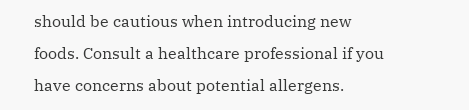should be cautious when introducing new foods. Consult a healthcare professional if you have concerns about potential allergens.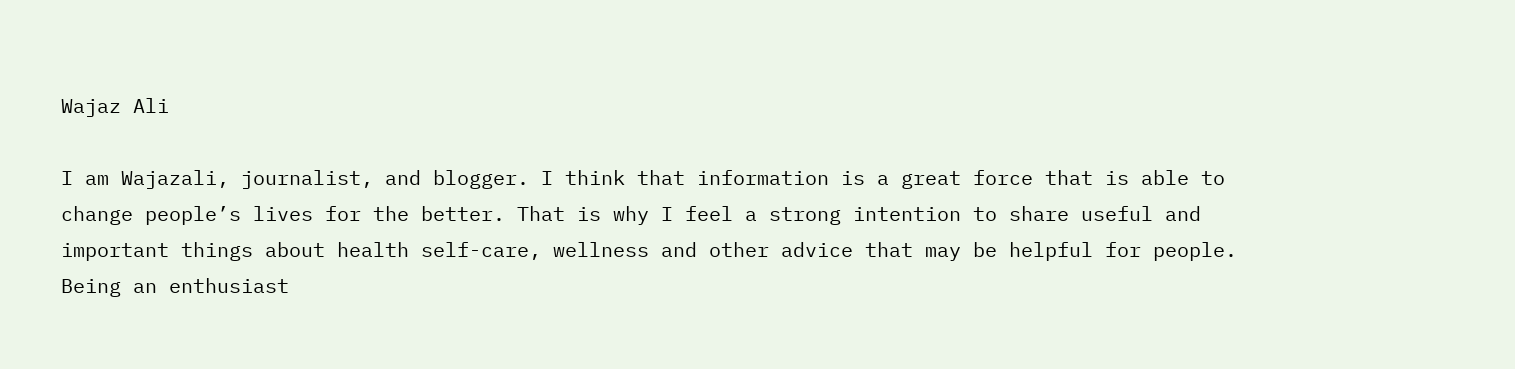Wajaz Ali

I am Wajazali, journalist, and blogger. I think that information is a great force that is able to change people’s lives for the better. That is why I feel a strong intention to share useful and important things about health self-care, wellness and other advice that may be helpful for people. Being an enthusiast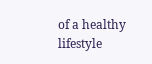of a healthy lifestyle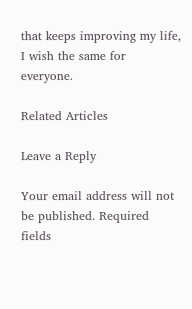that keeps improving my life, I wish the same for everyone.

Related Articles

Leave a Reply

Your email address will not be published. Required fields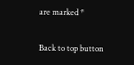are marked *

Back to top button